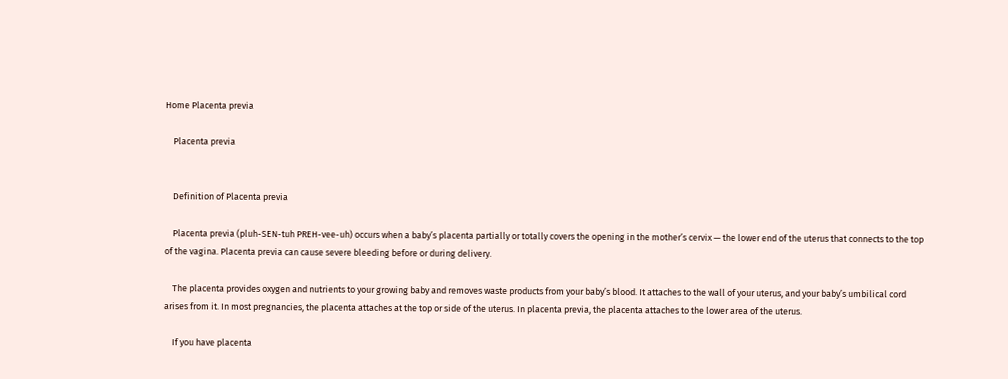Home Placenta previa

    Placenta previa


    Definition of Placenta previa

    Placenta previa (pluh-SEN-tuh PREH-vee-uh) occurs when a baby’s placenta partially or totally covers the opening in the mother’s cervix — the lower end of the uterus that connects to the top of the vagina. Placenta previa can cause severe bleeding before or during delivery.

    The placenta provides oxygen and nutrients to your growing baby and removes waste products from your baby’s blood. It attaches to the wall of your uterus, and your baby’s umbilical cord arises from it. In most pregnancies, the placenta attaches at the top or side of the uterus. In placenta previa, the placenta attaches to the lower area of the uterus.

    If you have placenta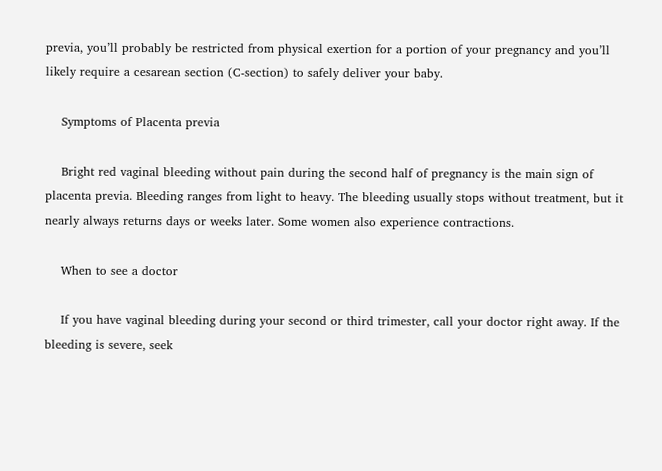previa, you’ll probably be restricted from physical exertion for a portion of your pregnancy and you’ll likely require a cesarean section (C-section) to safely deliver your baby.

    Symptoms of Placenta previa

    Bright red vaginal bleeding without pain during the second half of pregnancy is the main sign of placenta previa. Bleeding ranges from light to heavy. The bleeding usually stops without treatment, but it nearly always returns days or weeks later. Some women also experience contractions.

    When to see a doctor

    If you have vaginal bleeding during your second or third trimester, call your doctor right away. If the bleeding is severe, seek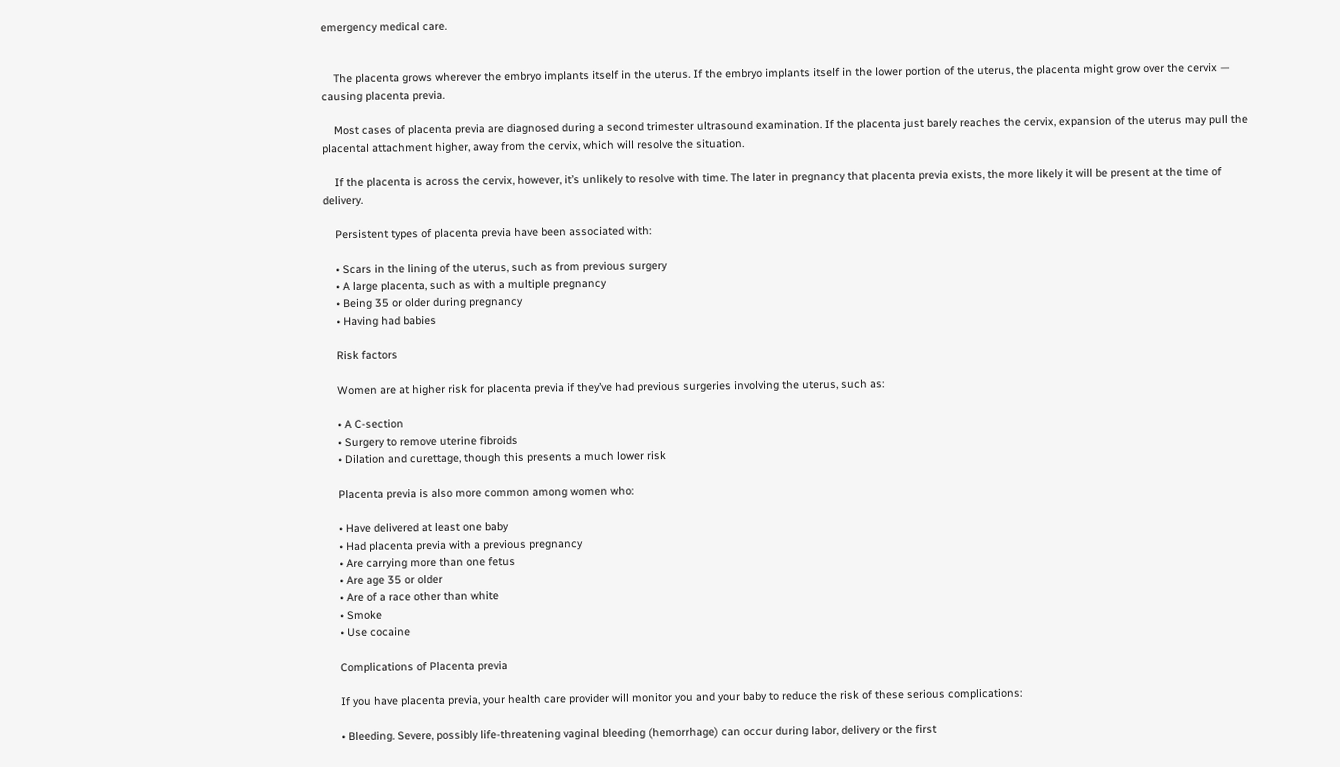emergency medical care.


    The placenta grows wherever the embryo implants itself in the uterus. If the embryo implants itself in the lower portion of the uterus, the placenta might grow over the cervix — causing placenta previa.

    Most cases of placenta previa are diagnosed during a second trimester ultrasound examination. If the placenta just barely reaches the cervix, expansion of the uterus may pull the placental attachment higher, away from the cervix, which will resolve the situation.

    If the placenta is across the cervix, however, it’s unlikely to resolve with time. The later in pregnancy that placenta previa exists, the more likely it will be present at the time of delivery.

    Persistent types of placenta previa have been associated with:

    • Scars in the lining of the uterus, such as from previous surgery
    • A large placenta, such as with a multiple pregnancy
    • Being 35 or older during pregnancy
    • Having had babies

    Risk factors

    Women are at higher risk for placenta previa if they’ve had previous surgeries involving the uterus, such as:

    • A C-section
    • Surgery to remove uterine fibroids
    • Dilation and curettage, though this presents a much lower risk

    Placenta previa is also more common among women who:

    • Have delivered at least one baby
    • Had placenta previa with a previous pregnancy
    • Are carrying more than one fetus
    • Are age 35 or older
    • Are of a race other than white
    • Smoke
    • Use cocaine

    Complications of Placenta previa

    If you have placenta previa, your health care provider will monitor you and your baby to reduce the risk of these serious complications:

    • Bleeding. Severe, possibly life-threatening vaginal bleeding (hemorrhage) can occur during labor, delivery or the first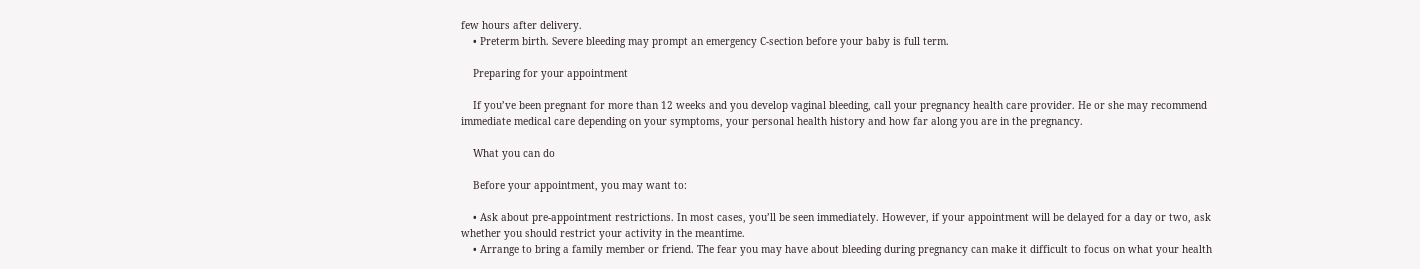few hours after delivery.
    • Preterm birth. Severe bleeding may prompt an emergency C-section before your baby is full term.

    Preparing for your appointment

    If you’ve been pregnant for more than 12 weeks and you develop vaginal bleeding, call your pregnancy health care provider. He or she may recommend immediate medical care depending on your symptoms, your personal health history and how far along you are in the pregnancy.

    What you can do

    Before your appointment, you may want to:

    • Ask about pre-appointment restrictions. In most cases, you’ll be seen immediately. However, if your appointment will be delayed for a day or two, ask whether you should restrict your activity in the meantime.
    • Arrange to bring a family member or friend. The fear you may have about bleeding during pregnancy can make it difficult to focus on what your health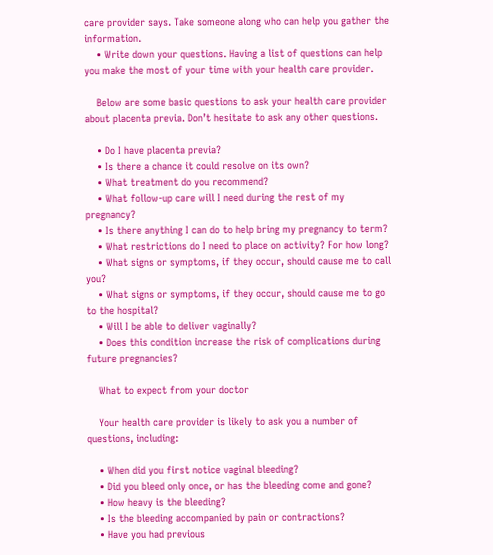care provider says. Take someone along who can help you gather the information.
    • Write down your questions. Having a list of questions can help you make the most of your time with your health care provider.

    Below are some basic questions to ask your health care provider about placenta previa. Don’t hesitate to ask any other questions.

    • Do I have placenta previa?
    • Is there a chance it could resolve on its own?
    • What treatment do you recommend?
    • What follow-up care will I need during the rest of my pregnancy?
    • Is there anything I can do to help bring my pregnancy to term?
    • What restrictions do I need to place on activity? For how long?
    • What signs or symptoms, if they occur, should cause me to call you?
    • What signs or symptoms, if they occur, should cause me to go to the hospital?
    • Will I be able to deliver vaginally?
    • Does this condition increase the risk of complications during future pregnancies?

    What to expect from your doctor

    Your health care provider is likely to ask you a number of questions, including:

    • When did you first notice vaginal bleeding?
    • Did you bleed only once, or has the bleeding come and gone?
    • How heavy is the bleeding?
    • Is the bleeding accompanied by pain or contractions?
    • Have you had previous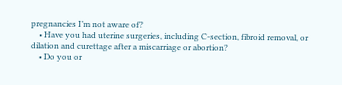pregnancies I’m not aware of?
    • Have you had uterine surgeries, including C-section, fibroid removal, or dilation and curettage after a miscarriage or abortion?
    • Do you or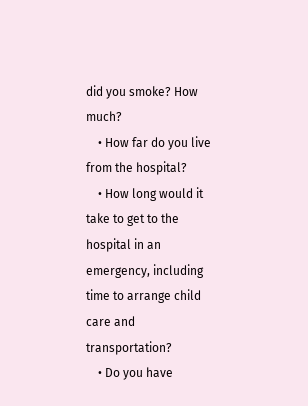did you smoke? How much?
    • How far do you live from the hospital?
    • How long would it take to get to the hospital in an emergency, including time to arrange child care and transportation?
    • Do you have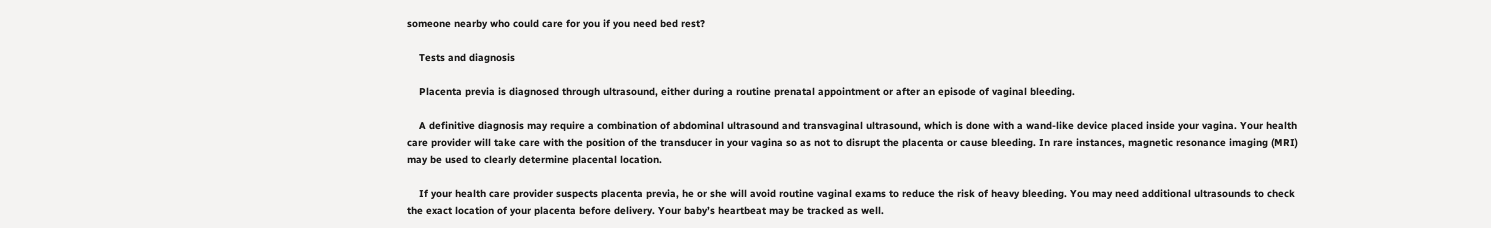someone nearby who could care for you if you need bed rest?

    Tests and diagnosis

    Placenta previa is diagnosed through ultrasound, either during a routine prenatal appointment or after an episode of vaginal bleeding.

    A definitive diagnosis may require a combination of abdominal ultrasound and transvaginal ultrasound, which is done with a wand-like device placed inside your vagina. Your health care provider will take care with the position of the transducer in your vagina so as not to disrupt the placenta or cause bleeding. In rare instances, magnetic resonance imaging (MRI) may be used to clearly determine placental location.

    If your health care provider suspects placenta previa, he or she will avoid routine vaginal exams to reduce the risk of heavy bleeding. You may need additional ultrasounds to check the exact location of your placenta before delivery. Your baby’s heartbeat may be tracked as well.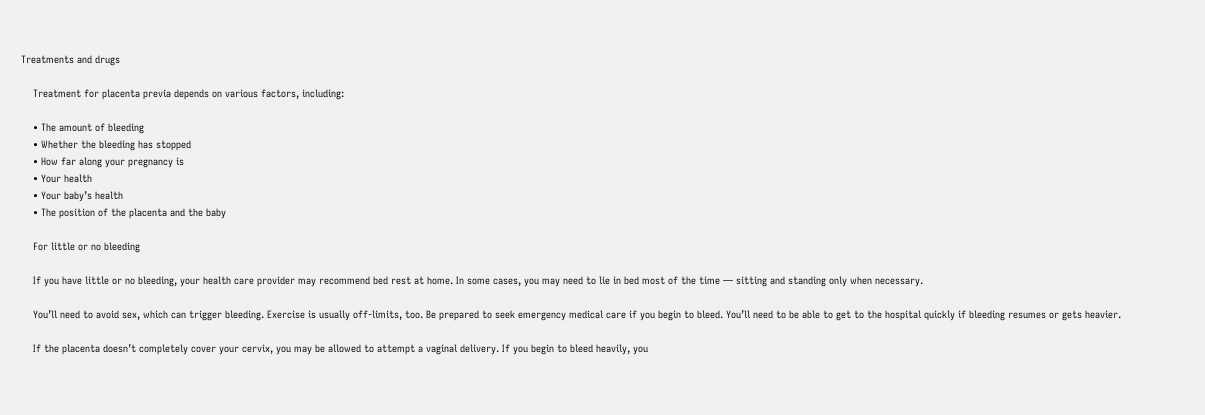Treatments and drugs

    Treatment for placenta previa depends on various factors, including:

    • The amount of bleeding
    • Whether the bleeding has stopped
    • How far along your pregnancy is
    • Your health
    • Your baby’s health
    • The position of the placenta and the baby

    For little or no bleeding

    If you have little or no bleeding, your health care provider may recommend bed rest at home. In some cases, you may need to lie in bed most of the time — sitting and standing only when necessary.

    You’ll need to avoid sex, which can trigger bleeding. Exercise is usually off-limits, too. Be prepared to seek emergency medical care if you begin to bleed. You’ll need to be able to get to the hospital quickly if bleeding resumes or gets heavier.

    If the placenta doesn’t completely cover your cervix, you may be allowed to attempt a vaginal delivery. If you begin to bleed heavily, you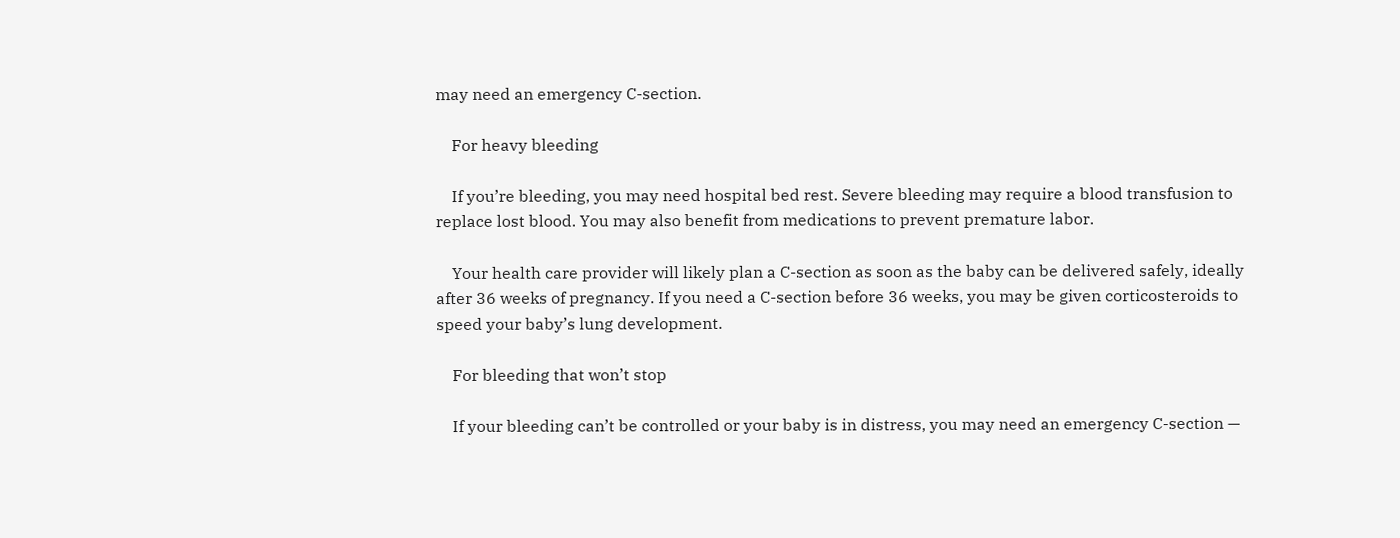may need an emergency C-section.

    For heavy bleeding

    If you’re bleeding, you may need hospital bed rest. Severe bleeding may require a blood transfusion to replace lost blood. You may also benefit from medications to prevent premature labor.

    Your health care provider will likely plan a C-section as soon as the baby can be delivered safely, ideally after 36 weeks of pregnancy. If you need a C-section before 36 weeks, you may be given corticosteroids to speed your baby’s lung development.

    For bleeding that won’t stop

    If your bleeding can’t be controlled or your baby is in distress, you may need an emergency C-section —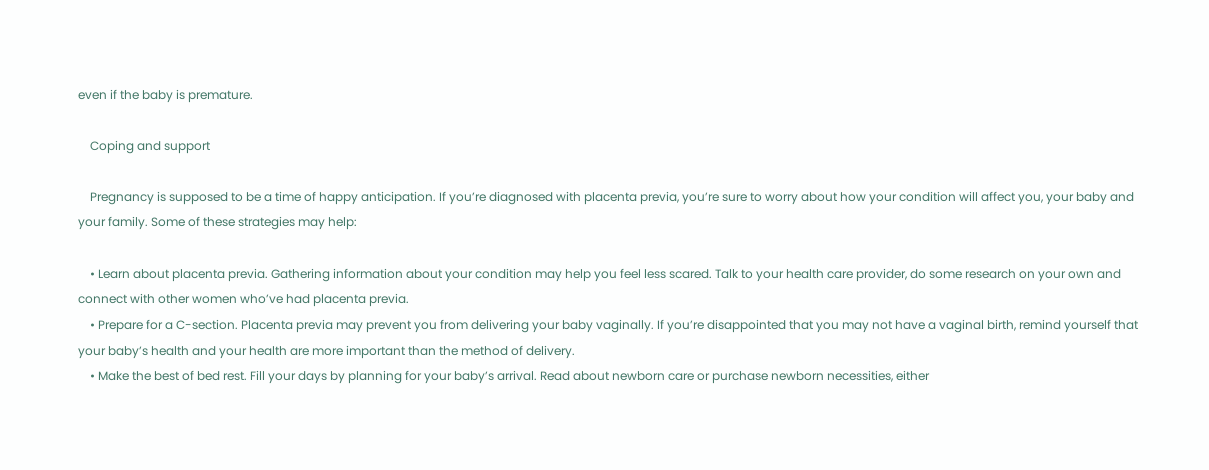even if the baby is premature.

    Coping and support

    Pregnancy is supposed to be a time of happy anticipation. If you’re diagnosed with placenta previa, you’re sure to worry about how your condition will affect you, your baby and your family. Some of these strategies may help:

    • Learn about placenta previa. Gathering information about your condition may help you feel less scared. Talk to your health care provider, do some research on your own and connect with other women who’ve had placenta previa.
    • Prepare for a C-section. Placenta previa may prevent you from delivering your baby vaginally. If you’re disappointed that you may not have a vaginal birth, remind yourself that your baby’s health and your health are more important than the method of delivery.
    • Make the best of bed rest. Fill your days by planning for your baby’s arrival. Read about newborn care or purchase newborn necessities, either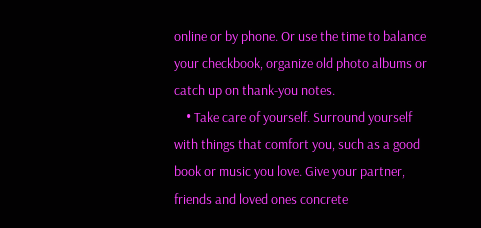online or by phone. Or use the time to balance your checkbook, organize old photo albums or catch up on thank-you notes.
    • Take care of yourself. Surround yourself with things that comfort you, such as a good book or music you love. Give your partner, friends and loved ones concrete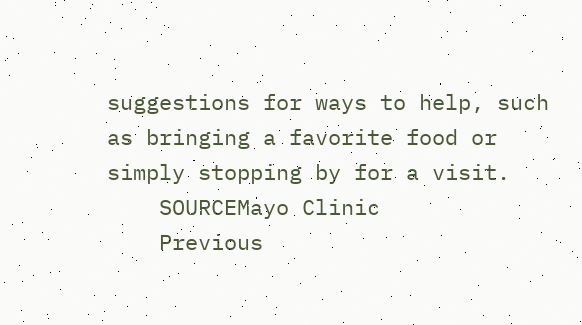suggestions for ways to help, such as bringing a favorite food or simply stopping by for a visit.
    SOURCEMayo Clinic
    Previous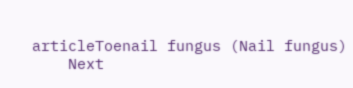articleToenail fungus (Nail fungus)
    Next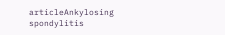articleAnkylosing spondylitis